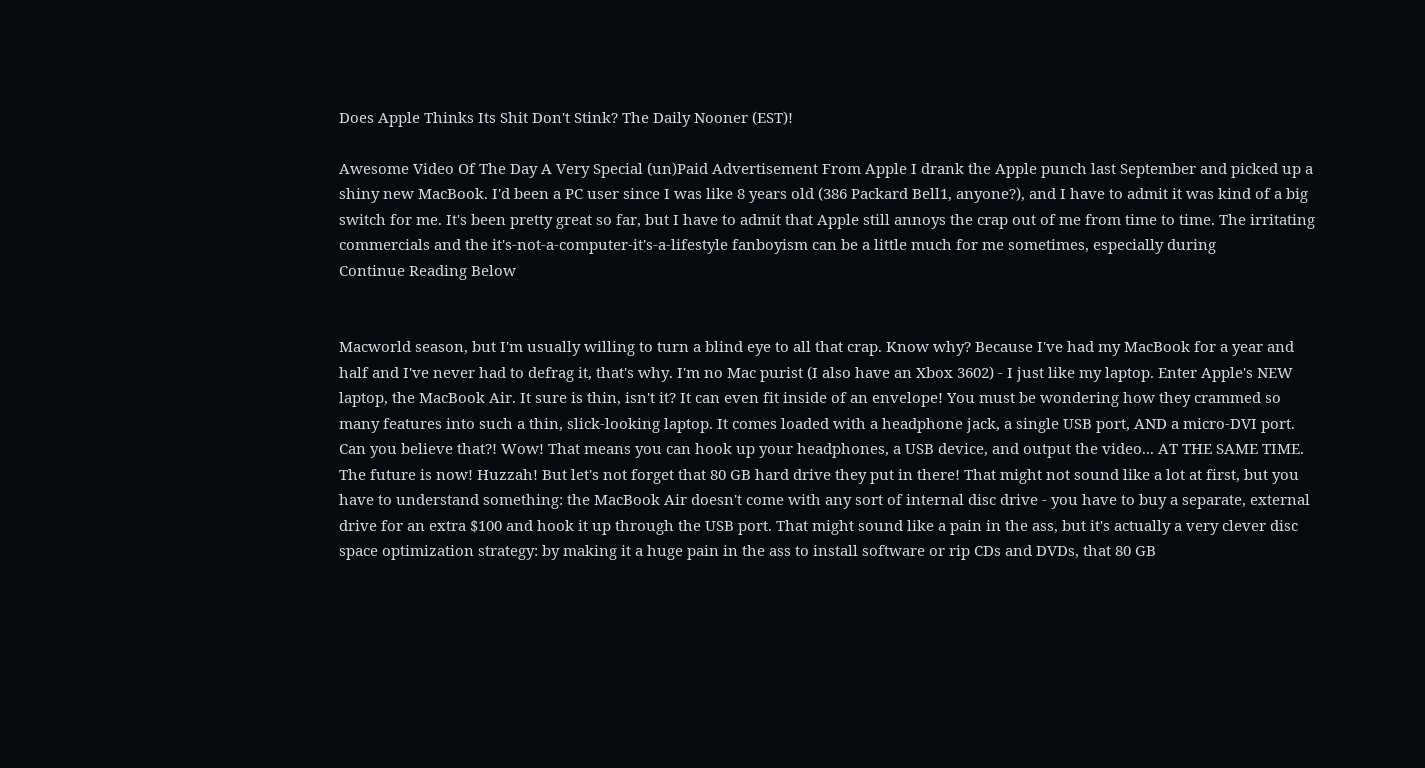Does Apple Thinks Its Shit Don't Stink? The Daily Nooner (EST)!

Awesome Video Of The Day A Very Special (un)Paid Advertisement From Apple I drank the Apple punch last September and picked up a shiny new MacBook. I'd been a PC user since I was like 8 years old (386 Packard Bell1, anyone?), and I have to admit it was kind of a big switch for me. It's been pretty great so far, but I have to admit that Apple still annoys the crap out of me from time to time. The irritating commercials and the it's-not-a-computer-it's-a-lifestyle fanboyism can be a little much for me sometimes, especially during
Continue Reading Below


Macworld season, but I'm usually willing to turn a blind eye to all that crap. Know why? Because I've had my MacBook for a year and half and I've never had to defrag it, that's why. I'm no Mac purist (I also have an Xbox 3602) - I just like my laptop. Enter Apple's NEW laptop, the MacBook Air. It sure is thin, isn't it? It can even fit inside of an envelope! You must be wondering how they crammed so many features into such a thin, slick-looking laptop. It comes loaded with a headphone jack, a single USB port, AND a micro-DVI port. Can you believe that?! Wow! That means you can hook up your headphones, a USB device, and output the video... AT THE SAME TIME. The future is now! Huzzah! But let's not forget that 80 GB hard drive they put in there! That might not sound like a lot at first, but you have to understand something: the MacBook Air doesn't come with any sort of internal disc drive - you have to buy a separate, external drive for an extra $100 and hook it up through the USB port. That might sound like a pain in the ass, but it's actually a very clever disc space optimization strategy: by making it a huge pain in the ass to install software or rip CDs and DVDs, that 80 GB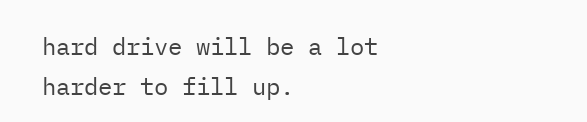hard drive will be a lot harder to fill up.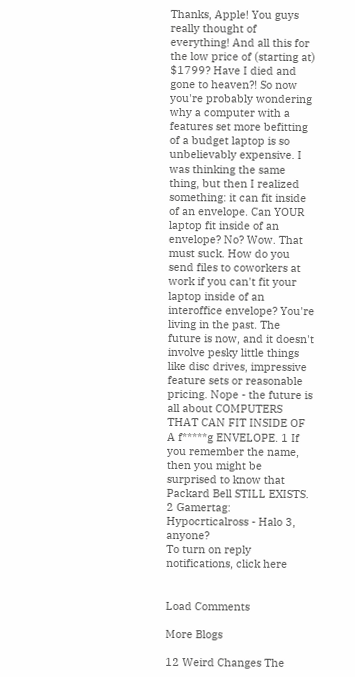Thanks, Apple! You guys really thought of everything! And all this for the low price of (starting at) $1799? Have I died and gone to heaven?! So now you're probably wondering why a computer with a features set more befitting of a budget laptop is so unbelievably expensive. I was thinking the same thing, but then I realized something: it can fit inside of an envelope. Can YOUR laptop fit inside of an envelope? No? Wow. That must suck. How do you send files to coworkers at work if you can't fit your laptop inside of an interoffice envelope? You're living in the past. The future is now, and it doesn't involve pesky little things like disc drives, impressive feature sets or reasonable pricing. Nope - the future is all about COMPUTERS THAT CAN FIT INSIDE OF A f*****g ENVELOPE. 1 If you remember the name, then you might be surprised to know that Packard Bell STILL EXISTS. 2 Gamertag: Hypocrticalross - Halo 3, anyone?
To turn on reply notifications, click here


Load Comments

More Blogs

12 Weird Changes The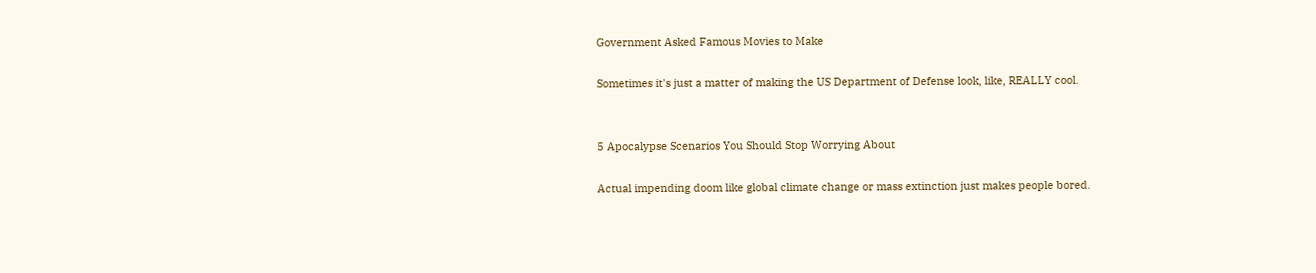Government Asked Famous Movies to Make

Sometimes it's just a matter of making the US Department of Defense look, like, REALLY cool.


5 Apocalypse Scenarios You Should Stop Worrying About

Actual impending doom like global climate change or mass extinction just makes people bored.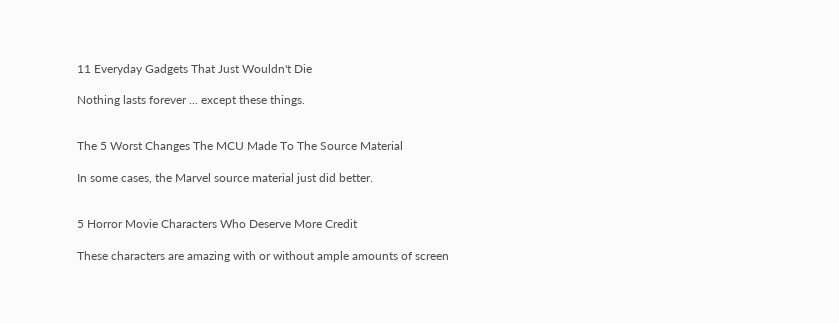11 Everyday Gadgets That Just Wouldn't Die

Nothing lasts forever ... except these things.


The 5 Worst Changes The MCU Made To The Source Material

In some cases, the Marvel source material just did better.


5 Horror Movie Characters Who Deserve More Credit

These characters are amazing with or without ample amounts of screen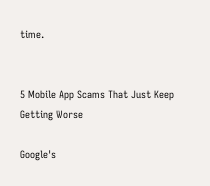time.


5 Mobile App Scams That Just Keep Getting Worse

Google's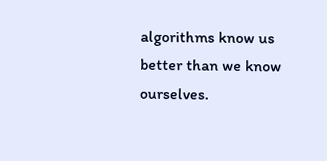algorithms know us better than we know ourselves.